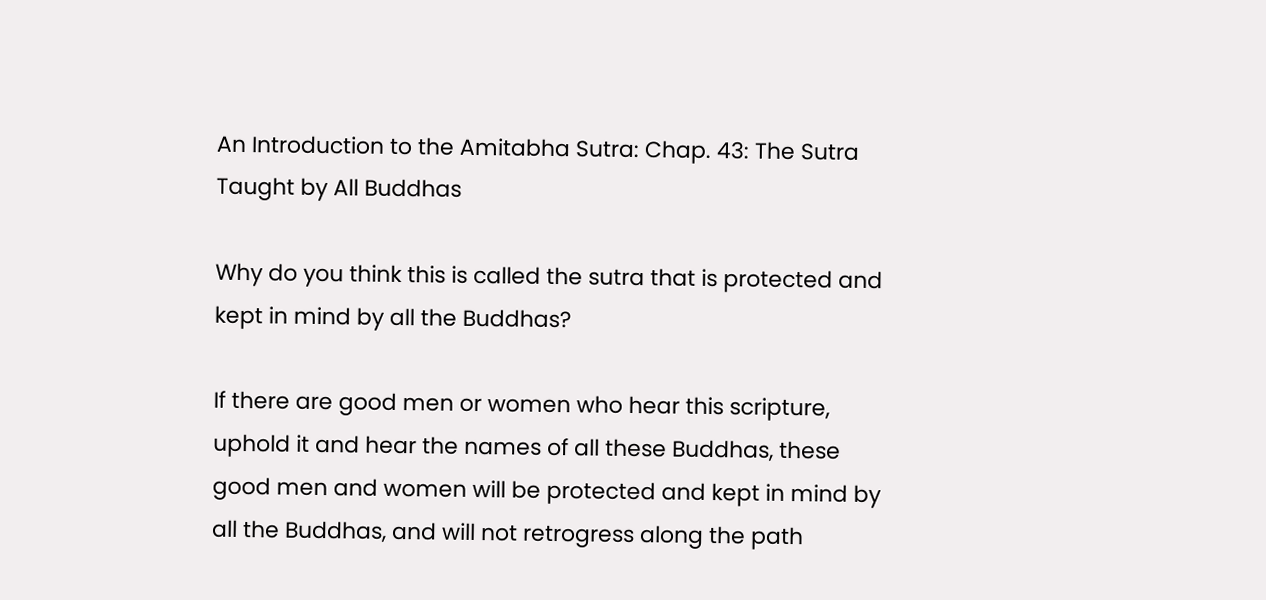An Introduction to the Amitabha Sutra: Chap. 43: The Sutra Taught by All Buddhas

Why do you think this is called the sutra that is protected and kept in mind by all the Buddhas?

If there are good men or women who hear this scripture, uphold it and hear the names of all these Buddhas, these good men and women will be protected and kept in mind by all the Buddhas, and will not retrogress along the path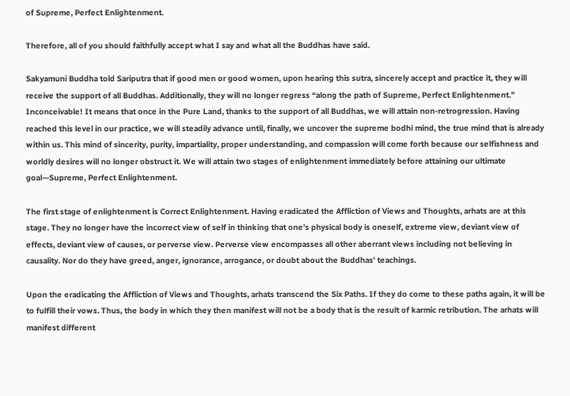of Supreme, Perfect Enlightenment.

Therefore, all of you should faithfully accept what I say and what all the Buddhas have said.

Sakyamuni Buddha told Sariputra that if good men or good women, upon hearing this sutra, sincerely accept and practice it, they will receive the support of all Buddhas. Additionally, they will no longer regress “along the path of Supreme, Perfect Enlightenment.” Inconceivable! It means that once in the Pure Land, thanks to the support of all Buddhas, we will attain non-retrogression. Having reached this level in our practice, we will steadily advance until, finally, we uncover the supreme bodhi mind, the true mind that is already within us. This mind of sincerity, purity, impartiality, proper understanding, and compassion will come forth because our selfishness and worldly desires will no longer obstruct it. We will attain two stages of enlightenment immediately before attaining our ultimate goal—Supreme, Perfect Enlightenment.

The first stage of enlightenment is Correct Enlightenment. Having eradicated the Affliction of Views and Thoughts, arhats are at this stage. They no longer have the incorrect view of self in thinking that one’s physical body is oneself, extreme view, deviant view of effects, deviant view of causes, or perverse view. Perverse view encompasses all other aberrant views including not believing in causality. Nor do they have greed, anger, ignorance, arrogance, or doubt about the Buddhas’ teachings.

Upon the eradicating the Affliction of Views and Thoughts, arhats transcend the Six Paths. If they do come to these paths again, it will be to fulfill their vows. Thus, the body in which they then manifest will not be a body that is the result of karmic retribution. The arhats will manifest different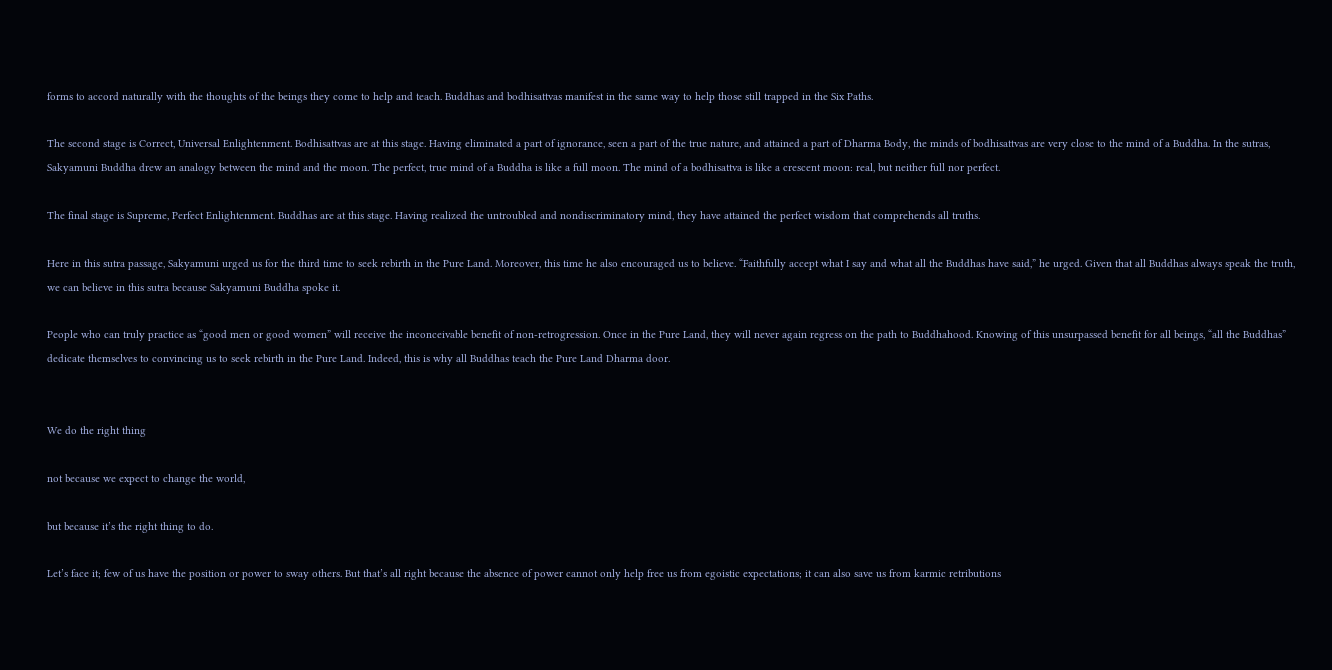forms to accord naturally with the thoughts of the beings they come to help and teach. Buddhas and bodhisattvas manifest in the same way to help those still trapped in the Six Paths.

The second stage is Correct, Universal Enlightenment. Bodhisattvas are at this stage. Having eliminated a part of ignorance, seen a part of the true nature, and attained a part of Dharma Body, the minds of bodhisattvas are very close to the mind of a Buddha. In the sutras, Sakyamuni Buddha drew an analogy between the mind and the moon. The perfect, true mind of a Buddha is like a full moon. The mind of a bodhisattva is like a crescent moon: real, but neither full nor perfect.

The final stage is Supreme, Perfect Enlightenment. Buddhas are at this stage. Having realized the untroubled and nondiscriminatory mind, they have attained the perfect wisdom that comprehends all truths.

Here in this sutra passage, Sakyamuni urged us for the third time to seek rebirth in the Pure Land. Moreover, this time he also encouraged us to believe. “Faithfully accept what I say and what all the Buddhas have said,” he urged. Given that all Buddhas always speak the truth, we can believe in this sutra because Sakyamuni Buddha spoke it.

People who can truly practice as “good men or good women” will receive the inconceivable benefit of non-retrogression. Once in the Pure Land, they will never again regress on the path to Buddhahood. Knowing of this unsurpassed benefit for all beings, “all the Buddhas” dedicate themselves to convincing us to seek rebirth in the Pure Land. Indeed, this is why all Buddhas teach the Pure Land Dharma door.


We do the right thing

not because we expect to change the world,

but because it’s the right thing to do.

Let’s face it; few of us have the position or power to sway others. But that’s all right because the absence of power cannot only help free us from egoistic expectations; it can also save us from karmic retributions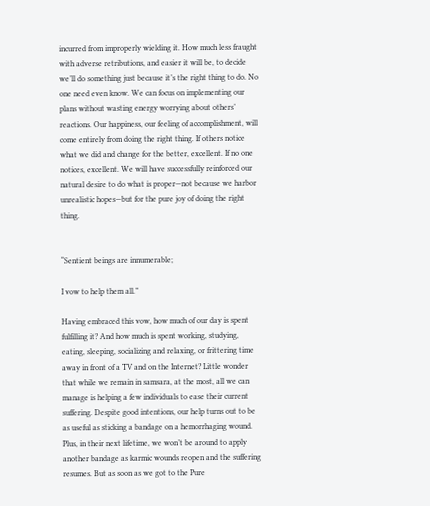incurred from improperly wielding it. How much less fraught with adverse retributions, and easier it will be, to decide we’ll do something just because it’s the right thing to do. No one need even know. We can focus on implementing our plans without wasting energy worrying about others’ reactions. Our happiness, our feeling of accomplishment, will come entirely from doing the right thing. If others notice what we did and change for the better, excellent. If no one notices, excellent. We will have successfully reinforced our natural desire to do what is proper—not because we harbor unrealistic hopes—but for the pure joy of doing the right thing.


“Sentient beings are innumerable;

I vow to help them all.”

Having embraced this vow, how much of our day is spent fulfilling it? And how much is spent working, studying, eating, sleeping, socializing and relaxing, or frittering time away in front of a TV and on the Internet? Little wonder that while we remain in samsara, at the most, all we can manage is helping a few individuals to ease their current suffering. Despite good intentions, our help turns out to be as useful as sticking a bandage on a hemorrhaging wound. Plus, in their next lifetime, we won’t be around to apply another bandage as karmic wounds reopen and the suffering resumes. But as soon as we got to the Pure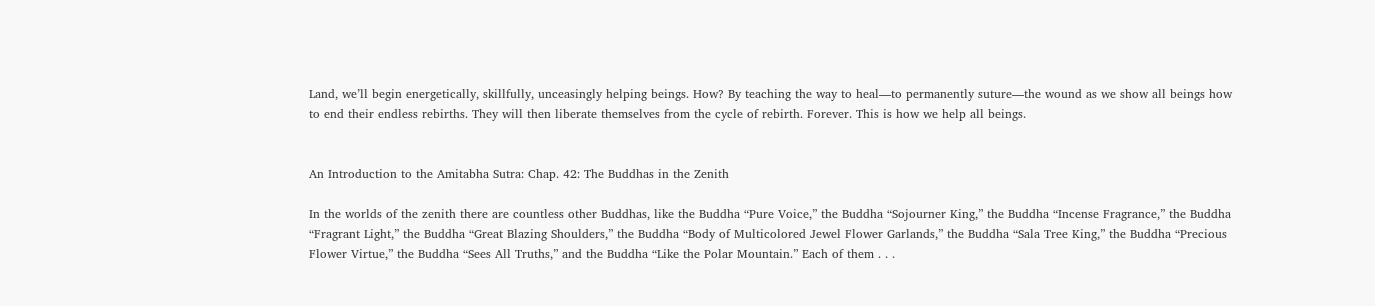Land, we’ll begin energetically, skillfully, unceasingly helping beings. How? By teaching the way to heal—to permanently suture—the wound as we show all beings how to end their endless rebirths. They will then liberate themselves from the cycle of rebirth. Forever. This is how we help all beings.


An Introduction to the Amitabha Sutra: Chap. 42: The Buddhas in the Zenith

In the worlds of the zenith there are countless other Buddhas, like the Buddha “Pure Voice,” the Buddha “Sojourner King,” the Buddha “Incense Fragrance,” the Buddha “Fragrant Light,” the Buddha “Great Blazing Shoulders,” the Buddha “Body of Multicolored Jewel Flower Garlands,” the Buddha “Sala Tree King,” the Buddha “Precious Flower Virtue,” the Buddha “Sees All Truths,” and the Buddha “Like the Polar Mountain.” Each of them . . .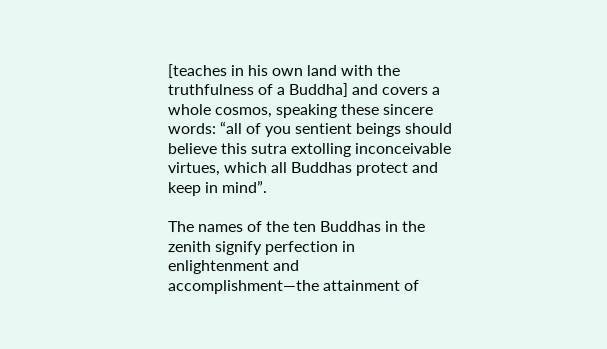[teaches in his own land with the truthfulness of a Buddha] and covers a whole cosmos, speaking these sincere words: “all of you sentient beings should believe this sutra extolling inconceivable virtues, which all Buddhas protect and keep in mind”.

The names of the ten Buddhas in the zenith signify perfection in enlightenment and accomplishment—the attainment of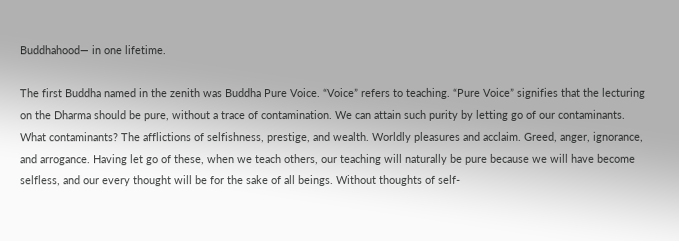Buddhahood— in one lifetime.

The first Buddha named in the zenith was Buddha Pure Voice. “Voice” refers to teaching. “Pure Voice” signifies that the lecturing on the Dharma should be pure, without a trace of contamination. We can attain such purity by letting go of our contaminants. What contaminants? The afflictions of selfishness, prestige, and wealth. Worldly pleasures and acclaim. Greed, anger, ignorance, and arrogance. Having let go of these, when we teach others, our teaching will naturally be pure because we will have become selfless, and our every thought will be for the sake of all beings. Without thoughts of self-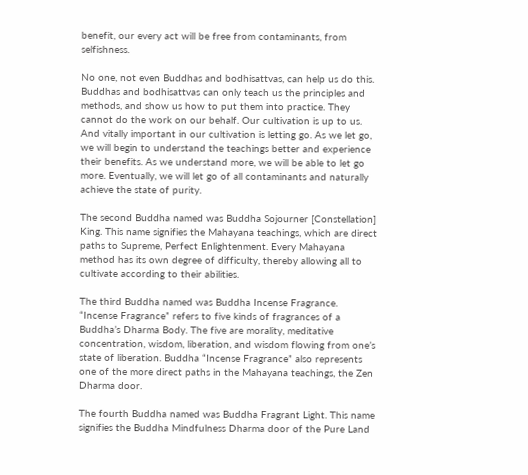benefit, our every act will be free from contaminants, from selfishness.

No one, not even Buddhas and bodhisattvas, can help us do this. Buddhas and bodhisattvas can only teach us the principles and methods, and show us how to put them into practice. They cannot do the work on our behalf. Our cultivation is up to us. And vitally important in our cultivation is letting go. As we let go, we will begin to understand the teachings better and experience their benefits. As we understand more, we will be able to let go more. Eventually, we will let go of all contaminants and naturally achieve the state of purity.

The second Buddha named was Buddha Sojourner [Constellation] King. This name signifies the Mahayana teachings, which are direct paths to Supreme, Perfect Enlightenment. Every Mahayana method has its own degree of difficulty, thereby allowing all to cultivate according to their abilities.

The third Buddha named was Buddha Incense Fragrance. “Incense Fragrance” refers to five kinds of fragrances of a Buddha’s Dharma Body. The five are morality, meditative concentration, wisdom, liberation, and wisdom flowing from one’s state of liberation. Buddha “Incense Fragrance” also represents one of the more direct paths in the Mahayana teachings, the Zen Dharma door.

The fourth Buddha named was Buddha Fragrant Light. This name signifies the Buddha Mindfulness Dharma door of the Pure Land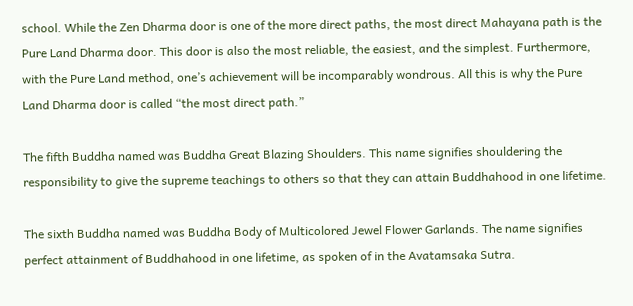school. While the Zen Dharma door is one of the more direct paths, the most direct Mahayana path is the Pure Land Dharma door. This door is also the most reliable, the easiest, and the simplest. Furthermore, with the Pure Land method, one’s achievement will be incomparably wondrous. All this is why the Pure Land Dharma door is called “the most direct path.”

The fifth Buddha named was Buddha Great Blazing Shoulders. This name signifies shouldering the responsibility to give the supreme teachings to others so that they can attain Buddhahood in one lifetime.

The sixth Buddha named was Buddha Body of Multicolored Jewel Flower Garlands. The name signifies perfect attainment of Buddhahood in one lifetime, as spoken of in the Avatamsaka Sutra.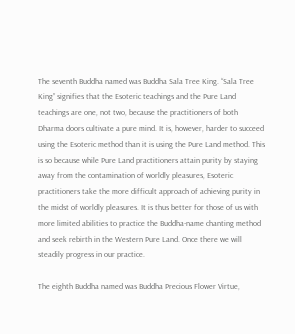The seventh Buddha named was Buddha Sala Tree King. “Sala Tree King” signifies that the Esoteric teachings and the Pure Land teachings are one, not two, because the practitioners of both Dharma doors cultivate a pure mind. It is, however, harder to succeed using the Esoteric method than it is using the Pure Land method. This is so because while Pure Land practitioners attain purity by staying away from the contamination of worldly pleasures, Esoteric practitioners take the more difficult approach of achieving purity in the midst of worldly pleasures. It is thus better for those of us with more limited abilities to practice the Buddha-name chanting method and seek rebirth in the Western Pure Land. Once there we will steadily progress in our practice.

The eighth Buddha named was Buddha Precious Flower Virtue,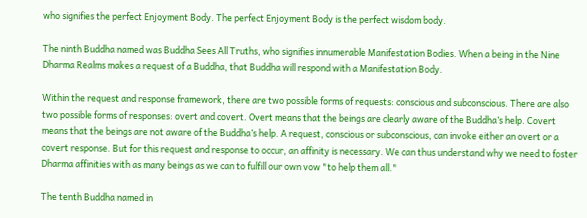who signifies the perfect Enjoyment Body. The perfect Enjoyment Body is the perfect wisdom body.

The ninth Buddha named was Buddha Sees All Truths, who signifies innumerable Manifestation Bodies. When a being in the Nine Dharma Realms makes a request of a Buddha, that Buddha will respond with a Manifestation Body.

Within the request and response framework, there are two possible forms of requests: conscious and subconscious. There are also two possible forms of responses: overt and covert. Overt means that the beings are clearly aware of the Buddha’s help. Covert means that the beings are not aware of the Buddha’s help. A request, conscious or subconscious, can invoke either an overt or a covert response. But for this request and response to occur, an affinity is necessary. We can thus understand why we need to foster Dharma affinities with as many beings as we can to fulfill our own vow "to help them all."

The tenth Buddha named in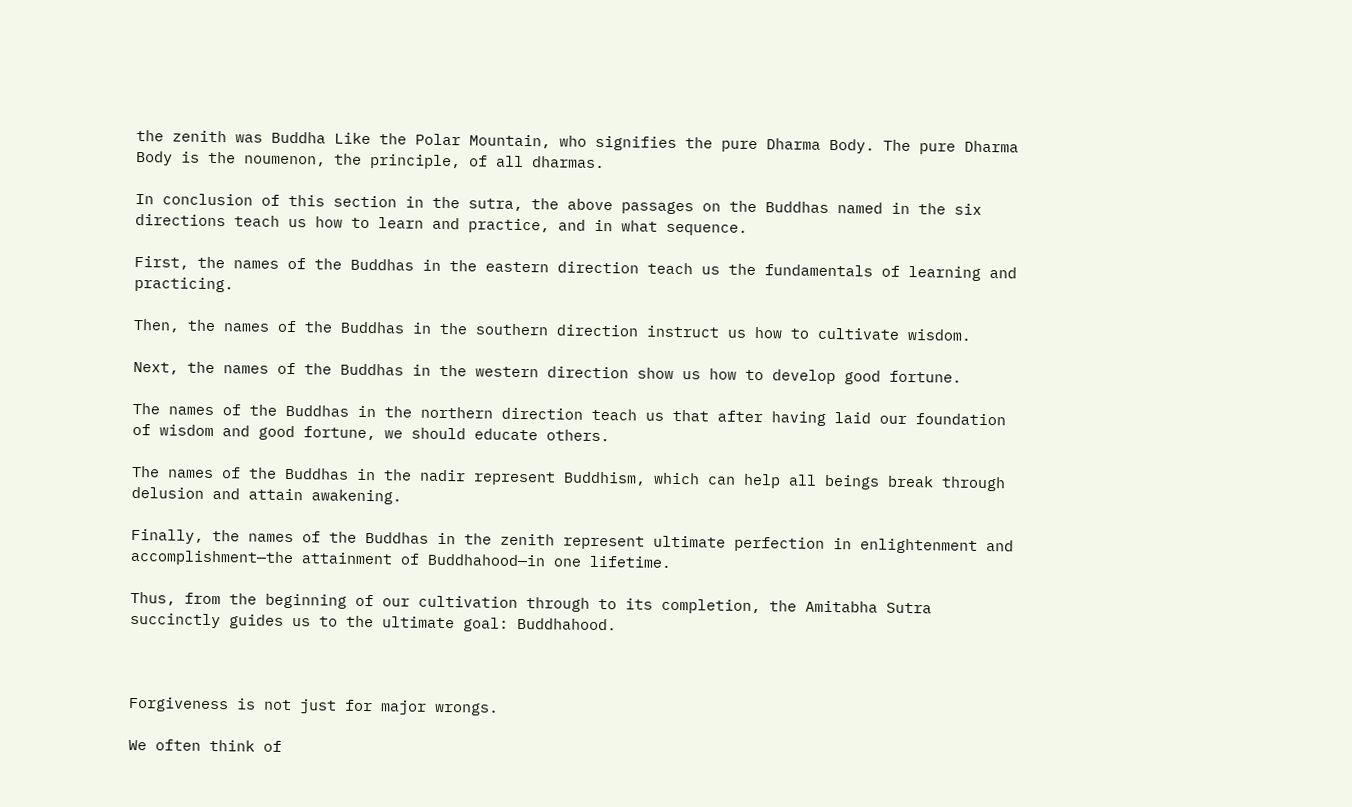the zenith was Buddha Like the Polar Mountain, who signifies the pure Dharma Body. The pure Dharma Body is the noumenon, the principle, of all dharmas.

In conclusion of this section in the sutra, the above passages on the Buddhas named in the six directions teach us how to learn and practice, and in what sequence.

First, the names of the Buddhas in the eastern direction teach us the fundamentals of learning and practicing.

Then, the names of the Buddhas in the southern direction instruct us how to cultivate wisdom.

Next, the names of the Buddhas in the western direction show us how to develop good fortune.

The names of the Buddhas in the northern direction teach us that after having laid our foundation of wisdom and good fortune, we should educate others.

The names of the Buddhas in the nadir represent Buddhism, which can help all beings break through delusion and attain awakening.

Finally, the names of the Buddhas in the zenith represent ultimate perfection in enlightenment and accomplishment—the attainment of Buddhahood—in one lifetime.

Thus, from the beginning of our cultivation through to its completion, the Amitabha Sutra succinctly guides us to the ultimate goal: Buddhahood.



Forgiveness is not just for major wrongs.

We often think of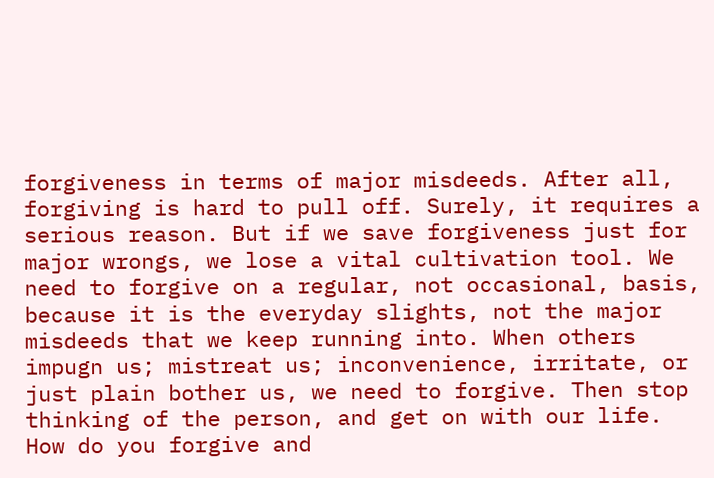forgiveness in terms of major misdeeds. After all, forgiving is hard to pull off. Surely, it requires a serious reason. But if we save forgiveness just for major wrongs, we lose a vital cultivation tool. We need to forgive on a regular, not occasional, basis, because it is the everyday slights, not the major misdeeds that we keep running into. When others impugn us; mistreat us; inconvenience, irritate, or just plain bother us, we need to forgive. Then stop thinking of the person, and get on with our life. How do you forgive and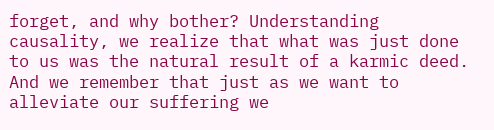forget, and why bother? Understanding causality, we realize that what was just done to us was the natural result of a karmic deed. And we remember that just as we want to alleviate our suffering we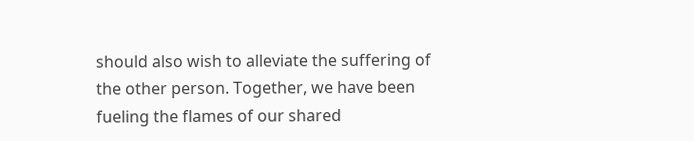should also wish to alleviate the suffering of the other person. Together, we have been fueling the flames of our shared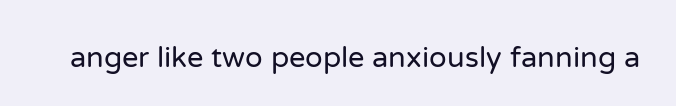anger like two people anxiously fanning a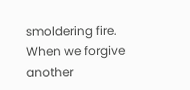smoldering fire. When we forgive another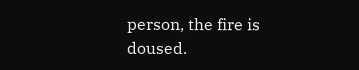person, the fire is doused.